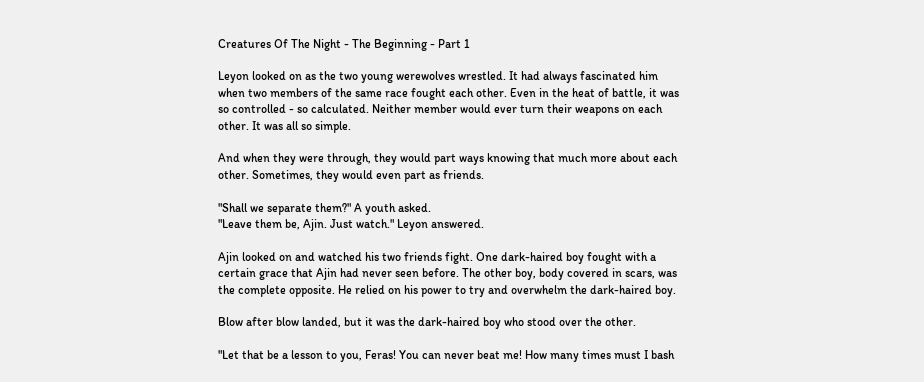Creatures Of The Night - The Beginning - Part 1

Leyon looked on as the two young werewolves wrestled. It had always fascinated him when two members of the same race fought each other. Even in the heat of battle, it was so controlled - so calculated. Neither member would ever turn their weapons on each other. It was all so simple.

And when they were through, they would part ways knowing that much more about each other. Sometimes, they would even part as friends.

"Shall we separate them?" A youth asked.
"Leave them be, Ajin. Just watch." Leyon answered.

Ajin looked on and watched his two friends fight. One dark-haired boy fought with a certain grace that Ajin had never seen before. The other boy, body covered in scars, was the complete opposite. He relied on his power to try and overwhelm the dark-haired boy.

Blow after blow landed, but it was the dark-haired boy who stood over the other.

"Let that be a lesson to you, Feras! You can never beat me! How many times must I bash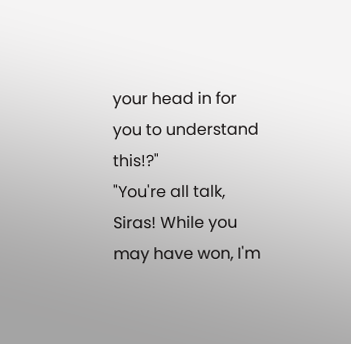your head in for you to understand this!?"
"You're all talk, Siras! While you may have won, I'm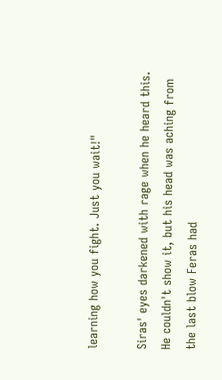learning how you fight. Just you wait!"

Siras' eyes darkened with rage when he heard this. He couldn't show it, but his head was aching from the last blow Feras had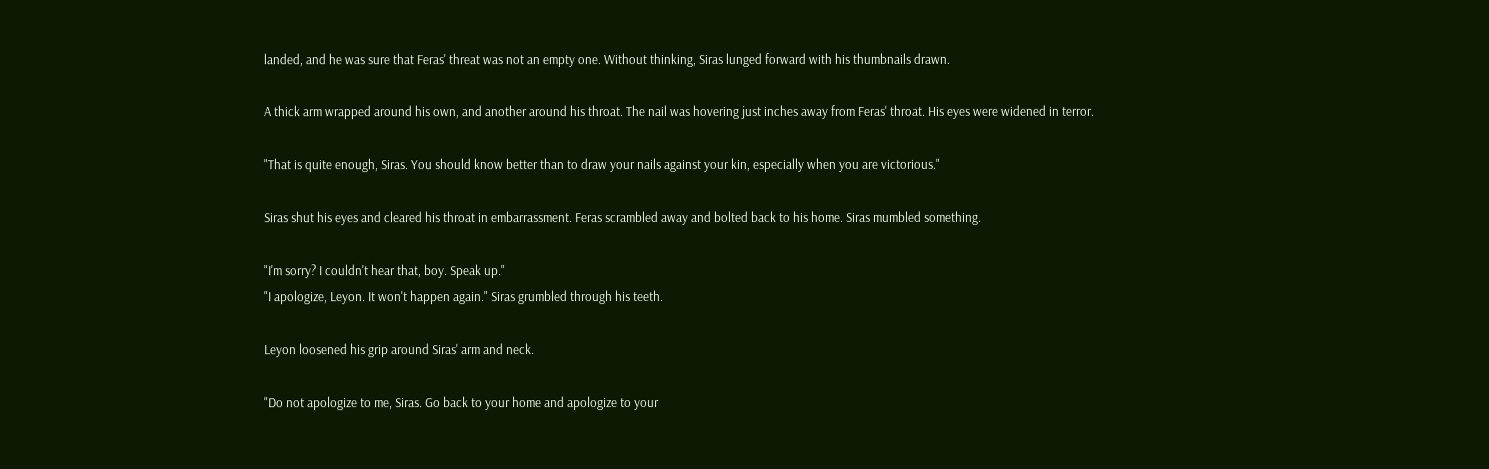landed, and he was sure that Feras' threat was not an empty one. Without thinking, Siras lunged forward with his thumbnails drawn.

A thick arm wrapped around his own, and another around his throat. The nail was hovering just inches away from Feras' throat. His eyes were widened in terror.

"That is quite enough, Siras. You should know better than to draw your nails against your kin, especially when you are victorious."

Siras shut his eyes and cleared his throat in embarrassment. Feras scrambled away and bolted back to his home. Siras mumbled something.

"I'm sorry? I couldn't hear that, boy. Speak up."
"I apologize, Leyon. It won't happen again." Siras grumbled through his teeth.

Leyon loosened his grip around Siras' arm and neck.

"Do not apologize to me, Siras. Go back to your home and apologize to your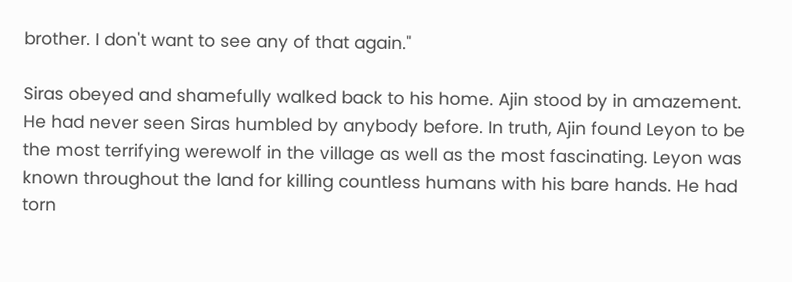brother. I don't want to see any of that again."

Siras obeyed and shamefully walked back to his home. Ajin stood by in amazement. He had never seen Siras humbled by anybody before. In truth, Ajin found Leyon to be the most terrifying werewolf in the village as well as the most fascinating. Leyon was known throughout the land for killing countless humans with his bare hands. He had torn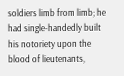soldiers limb from limb; he had single-handedly built his notoriety upon the blood of lieutenants,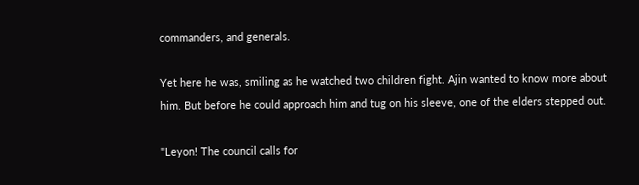commanders, and generals.

Yet here he was, smiling as he watched two children fight. Ajin wanted to know more about him. But before he could approach him and tug on his sleeve, one of the elders stepped out.

"Leyon! The council calls for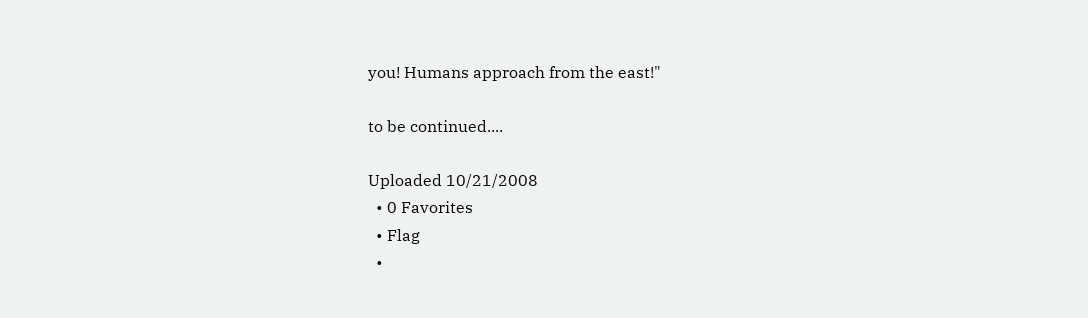you! Humans approach from the east!"

to be continued....

Uploaded 10/21/2008
  • 0 Favorites
  • Flag
  •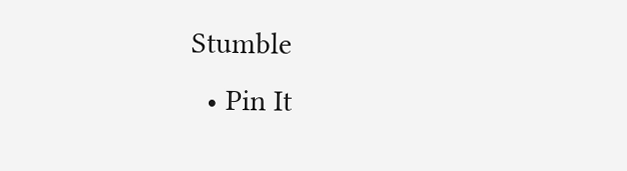Stumble
  • Pin It